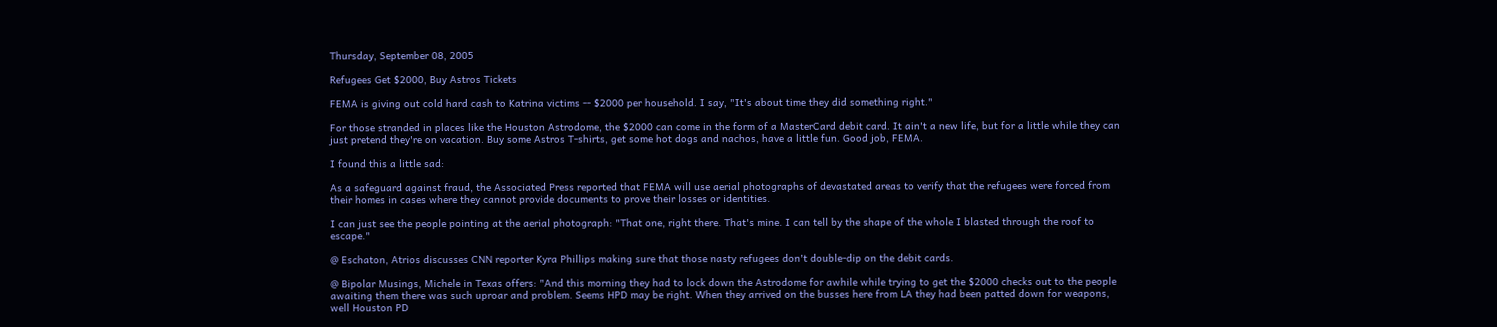Thursday, September 08, 2005

Refugees Get $2000, Buy Astros Tickets

FEMA is giving out cold hard cash to Katrina victims -- $2000 per household. I say, "It's about time they did something right."

For those stranded in places like the Houston Astrodome, the $2000 can come in the form of a MasterCard debit card. It ain't a new life, but for a little while they can just pretend they're on vacation. Buy some Astros T-shirts, get some hot dogs and nachos, have a little fun. Good job, FEMA.

I found this a little sad:

As a safeguard against fraud, the Associated Press reported that FEMA will use aerial photographs of devastated areas to verify that the refugees were forced from their homes in cases where they cannot provide documents to prove their losses or identities.

I can just see the people pointing at the aerial photograph: "That one, right there. That's mine. I can tell by the shape of the whole I blasted through the roof to escape."

@ Eschaton, Atrios discusses CNN reporter Kyra Phillips making sure that those nasty refugees don't double-dip on the debit cards.

@ Bipolar Musings, Michele in Texas offers: "And this morning they had to lock down the Astrodome for awhile while trying to get the $2000 checks out to the people awaiting them there was such uproar and problem. Seems HPD may be right. When they arrived on the busses here from LA they had been patted down for weapons, well Houston PD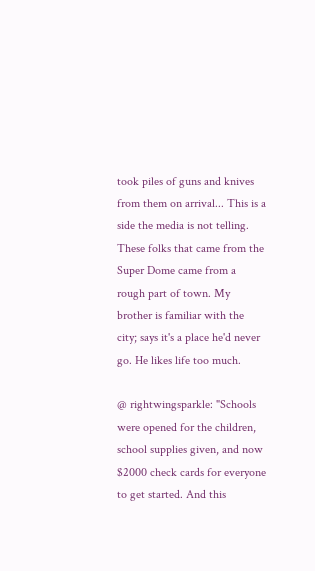took piles of guns and knives from them on arrival... This is a side the media is not telling. These folks that came from the Super Dome came from a rough part of town. My brother is familiar with the city; says it's a place he'd never go. He likes life too much.

@ rightwingsparkle: "Schools were opened for the children, school supplies given, and now $2000 check cards for everyone to get started. And this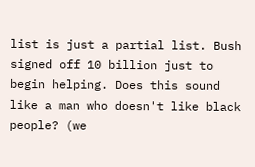list is just a partial list. Bush signed off 10 billion just to begin helping. Does this sound like a man who doesn't like black people? (we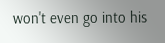won't even go into his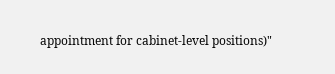appointment for cabinet-level positions)"